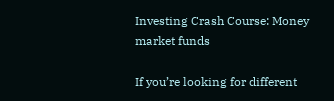Investing Crash Course: Money market funds

If you’re looking for different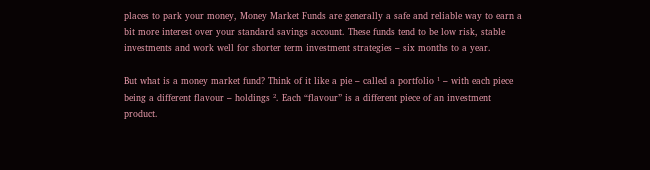places to park your money, Money Market Funds are generally a safe and reliable way to earn a bit more interest over your standard savings account. These funds tend to be low risk, stable investments and work well for shorter term investment strategies – six months to a year.

But what is a money market fund? Think of it like a pie – called a portfolio ¹ – with each piece being a different flavour – holdings ². Each “flavour” is a different piece of an investment product.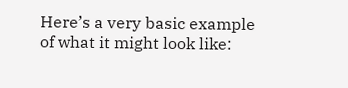Here’s a very basic example of what it might look like: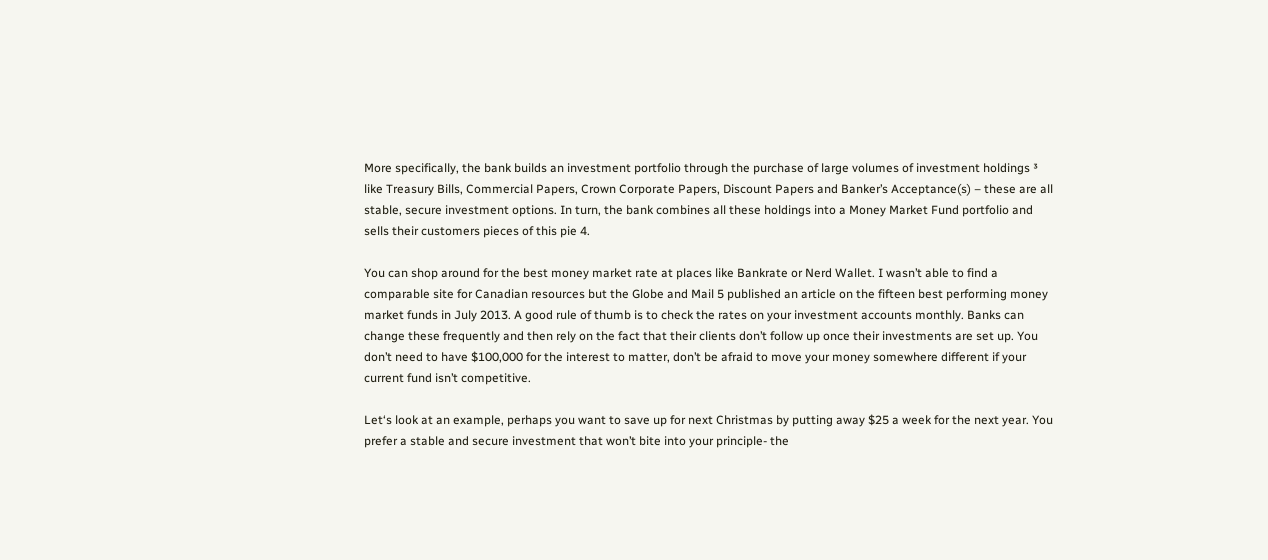More specifically, the bank builds an investment portfolio through the purchase of large volumes of investment holdings ³ like Treasury Bills, Commercial Papers, Crown Corporate Papers, Discount Papers and Banker’s Acceptance(s) – these are all stable, secure investment options. In turn, the bank combines all these holdings into a Money Market Fund portfolio and sells their customers pieces of this pie 4.

You can shop around for the best money market rate at places like Bankrate or Nerd Wallet. I wasn’t able to find a comparable site for Canadian resources but the Globe and Mail 5 published an article on the fifteen best performing money market funds in July 2013. A good rule of thumb is to check the rates on your investment accounts monthly. Banks can change these frequently and then rely on the fact that their clients don’t follow up once their investments are set up. You don’t need to have $100,000 for the interest to matter, don’t be afraid to move your money somewhere different if your current fund isn’t competitive.

Let‘s look at an example, perhaps you want to save up for next Christmas by putting away $25 a week for the next year. You prefer a stable and secure investment that won’t bite into your principle- the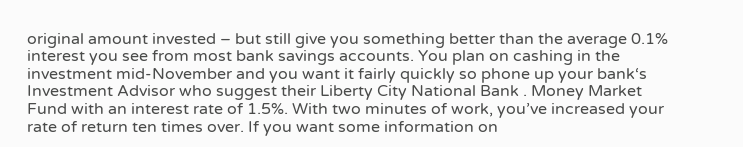original amount invested – but still give you something better than the average 0.1% interest you see from most bank savings accounts. You plan on cashing in the investment mid-November and you want it fairly quickly so phone up your bank‘s Investment Advisor who suggest their Liberty City National Bank . Money Market Fund with an interest rate of 1.5%. With two minutes of work, you’ve increased your rate of return ten times over. If you want some information on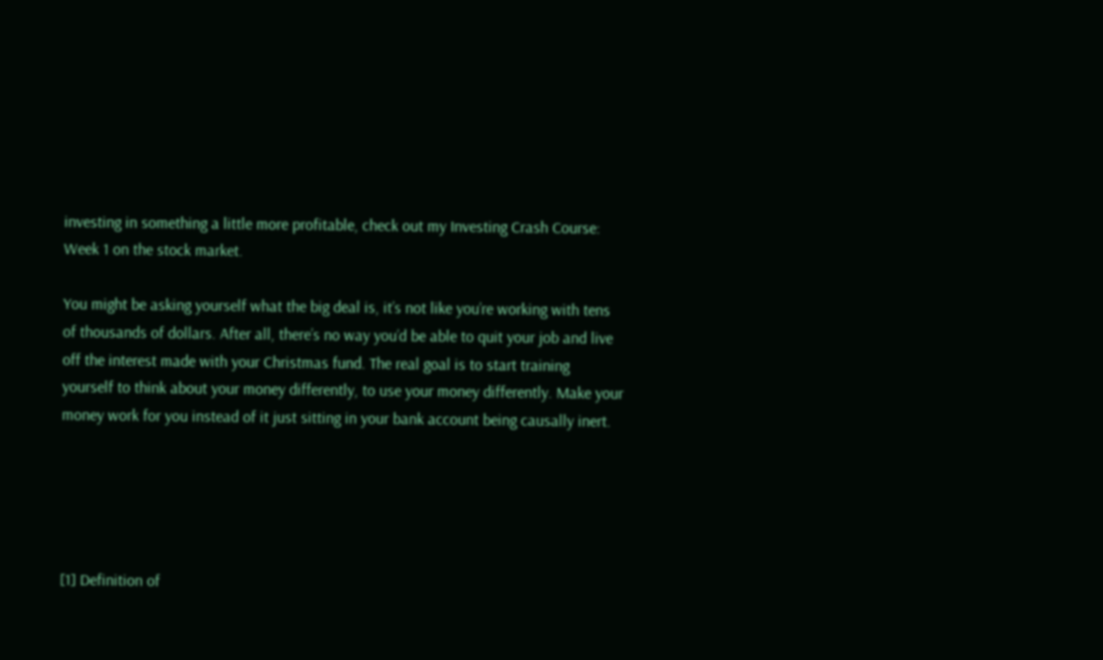investing in something a little more profitable, check out my Investing Crash Course: Week 1 on the stock market.

You might be asking yourself what the big deal is, it’s not like you’re working with tens of thousands of dollars. After all, there’s no way you’d be able to quit your job and live off the interest made with your Christmas fund. The real goal is to start training yourself to think about your money differently, to use your money differently. Make your money work for you instead of it just sitting in your bank account being causally inert.





[1] Definition of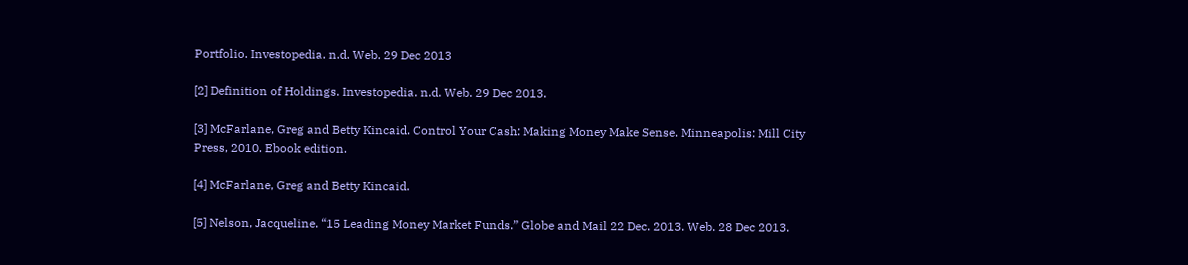Portfolio. Investopedia. n.d. Web. 29 Dec 2013

[2] Definition of Holdings. Investopedia. n.d. Web. 29 Dec 2013.

[3] McFarlane, Greg and Betty Kincaid. Control Your Cash: Making Money Make Sense. Minneapolis: Mill City Press, 2010. Ebook edition.

[4] McFarlane, Greg and Betty Kincaid.

[5] Nelson, Jacqueline. “15 Leading Money Market Funds.” Globe and Mail 22 Dec. 2013. Web. 28 Dec 2013.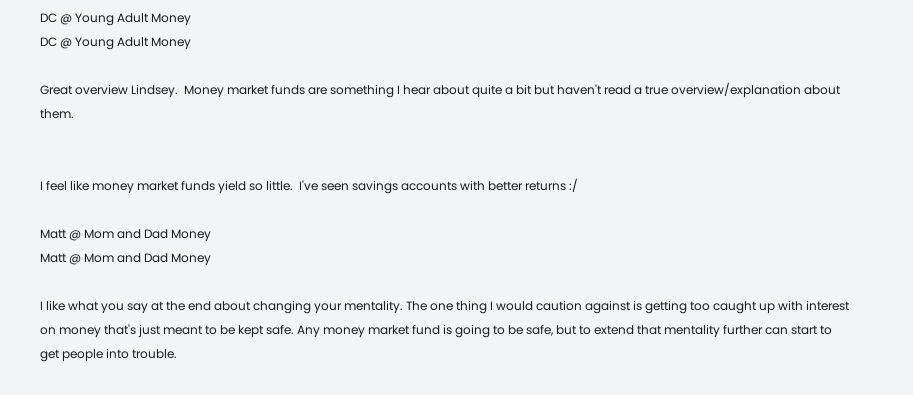DC @ Young Adult Money
DC @ Young Adult Money

Great overview Lindsey.  Money market funds are something I hear about quite a bit but haven't read a true overview/explanation about them.


I feel like money market funds yield so little.  I've seen savings accounts with better returns :/

Matt @ Mom and Dad Money
Matt @ Mom and Dad Money

I like what you say at the end about changing your mentality. The one thing I would caution against is getting too caught up with interest on money that's just meant to be kept safe. Any money market fund is going to be safe, but to extend that mentality further can start to get people into trouble.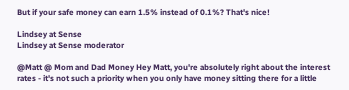But if your safe money can earn 1.5% instead of 0.1%? That's nice!

Lindsey at Sense
Lindsey at Sense moderator

@Matt @ Mom and Dad Money Hey Matt, you're absolutely right about the interest rates - it's not such a priority when you only have money sitting there for a little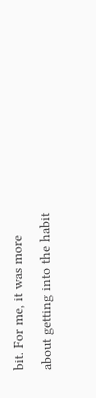bit. For me, it was more about getting into the habit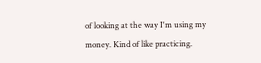of looking at the way I'm using my money. Kind of like practicing.